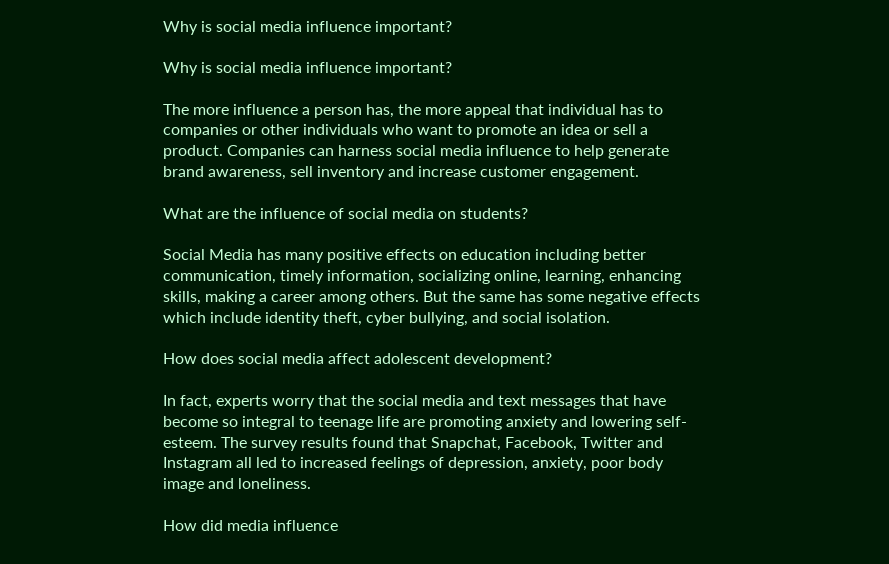Why is social media influence important?

Why is social media influence important?

The more influence a person has, the more appeal that individual has to companies or other individuals who want to promote an idea or sell a product. Companies can harness social media influence to help generate brand awareness, sell inventory and increase customer engagement.

What are the influence of social media on students?

Social Media has many positive effects on education including better communication, timely information, socializing online, learning, enhancing skills, making a career among others. But the same has some negative effects which include identity theft, cyber bullying, and social isolation.

How does social media affect adolescent development?

In fact, experts worry that the social media and text messages that have become so integral to teenage life are promoting anxiety and lowering self-esteem. The survey results found that Snapchat, Facebook, Twitter and Instagram all led to increased feelings of depression, anxiety, poor body image and loneliness.

How did media influence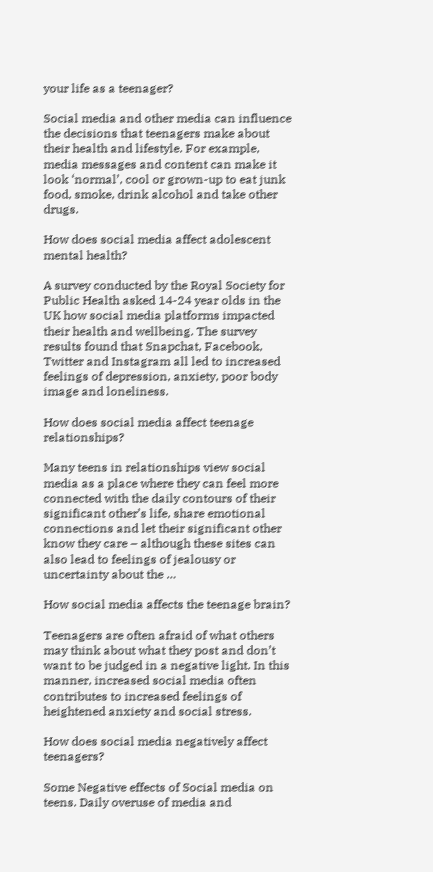your life as a teenager?

Social media and other media can influence the decisions that teenagers make about their health and lifestyle. For example, media messages and content can make it look ‘normal’, cool or grown-up to eat junk food, smoke, drink alcohol and take other drugs.

How does social media affect adolescent mental health?

A survey conducted by the Royal Society for Public Health asked 14-24 year olds in the UK how social media platforms impacted their health and wellbeing. The survey results found that Snapchat, Facebook, Twitter and Instagram all led to increased feelings of depression, anxiety, poor body image and loneliness.

How does social media affect teenage relationships?

Many teens in relationships view social media as a place where they can feel more connected with the daily contours of their significant other’s life, share emotional connections and let their significant other know they care – although these sites can also lead to feelings of jealousy or uncertainty about the …

How social media affects the teenage brain?

Teenagers are often afraid of what others may think about what they post and don’t want to be judged in a negative light. In this manner, increased social media often contributes to increased feelings of heightened anxiety and social stress.

How does social media negatively affect teenagers?

Some Negative effects of Social media on teens. Daily overuse of media and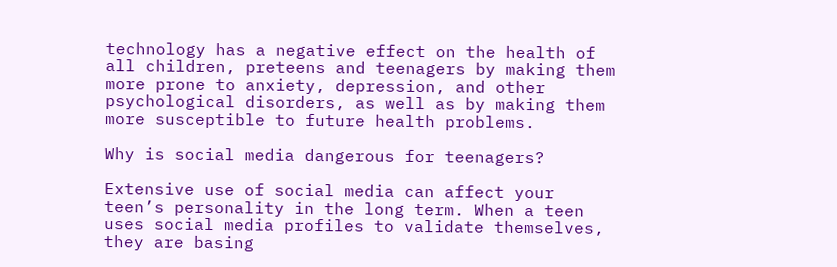technology has a negative effect on the health of all children, preteens and teenagers by making them more prone to anxiety, depression, and other psychological disorders, as well as by making them more susceptible to future health problems.

Why is social media dangerous for teenagers?

Extensive use of social media can affect your teen’s personality in the long term. When a teen uses social media profiles to validate themselves, they are basing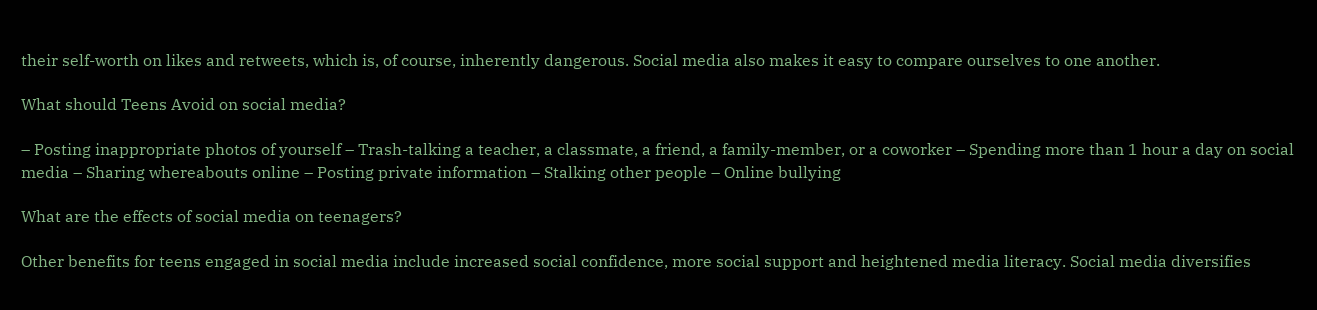their self-worth on likes and retweets, which is, of course, inherently dangerous. Social media also makes it easy to compare ourselves to one another.

What should Teens Avoid on social media?

– Posting inappropriate photos of yourself – Trash-talking a teacher, a classmate, a friend, a family-member, or a coworker – Spending more than 1 hour a day on social media – Sharing whereabouts online – Posting private information – Stalking other people – Online bullying

What are the effects of social media on teenagers?

Other benefits for teens engaged in social media include increased social confidence, more social support and heightened media literacy. Social media diversifies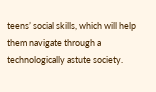teens’ social skills, which will help them navigate through a technologically astute society.